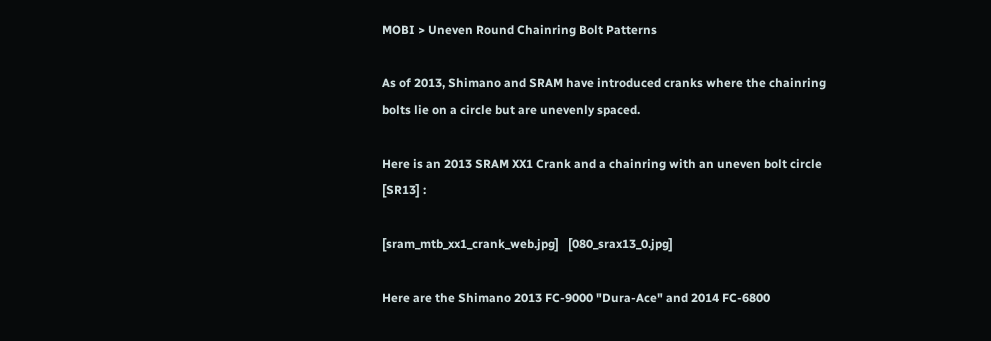MOBI > Uneven Round Chainring Bolt Patterns

As of 2013, Shimano and SRAM have introduced cranks where the chainring bolts lie on a circle but are unevenly spaced.

Here is an 2013 SRAM XX1 Crank and a chainring with an uneven bolt circle [SR13] :

[sram_mtb_xx1_crank_web.jpg]   [080_srax13_0.jpg]

Here are the Shimano 2013 FC-9000 "Dura-Ace" and 2014 FC-6800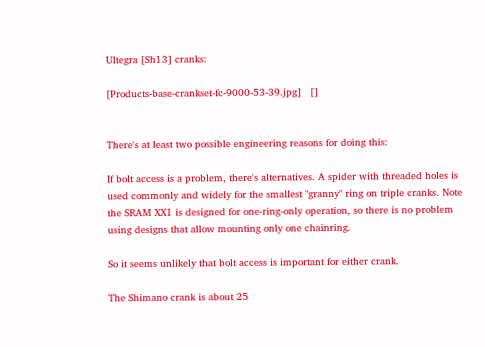Ultegra [Sh13] cranks:

[Products-base-crankset-fc-9000-53-39.jpg]   []


There's at least two possible engineering reasons for doing this:

If bolt access is a problem, there's alternatives. A spider with threaded holes is used commonly and widely for the smallest "granny" ring on triple cranks. Note the SRAM XX1 is designed for one-ring-only operation, so there is no problem using designs that allow mounting only one chainring.

So it seems unlikely that bolt access is important for either crank.

The Shimano crank is about 25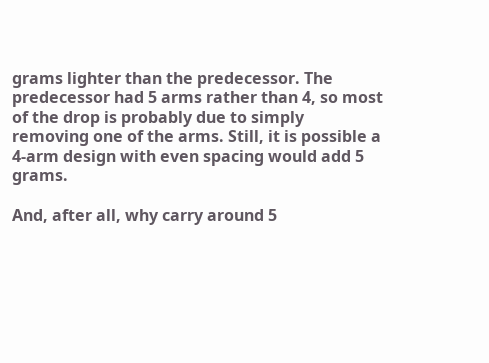grams lighter than the predecessor. The predecessor had 5 arms rather than 4, so most of the drop is probably due to simply removing one of the arms. Still, it is possible a 4-arm design with even spacing would add 5 grams.

And, after all, why carry around 5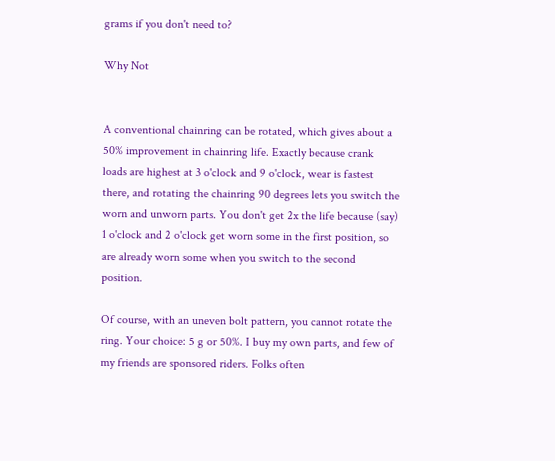grams if you don't need to?

Why Not


A conventional chainring can be rotated, which gives about a 50% improvement in chainring life. Exactly because crank loads are highest at 3 o'clock and 9 o'clock, wear is fastest there, and rotating the chainring 90 degrees lets you switch the worn and unworn parts. You don't get 2x the life because (say) 1 o'clock and 2 o'clock get worn some in the first position, so are already worn some when you switch to the second position.

Of course, with an uneven bolt pattern, you cannot rotate the ring. Your choice: 5 g or 50%. I buy my own parts, and few of my friends are sponsored riders. Folks often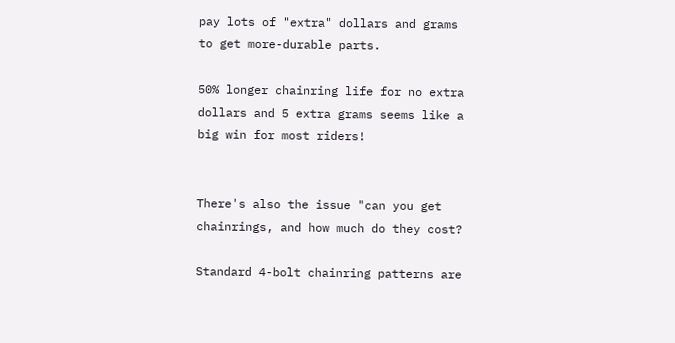pay lots of "extra" dollars and grams to get more-durable parts.

50% longer chainring life for no extra dollars and 5 extra grams seems like a big win for most riders!


There's also the issue "can you get chainrings, and how much do they cost?

Standard 4-bolt chainring patterns are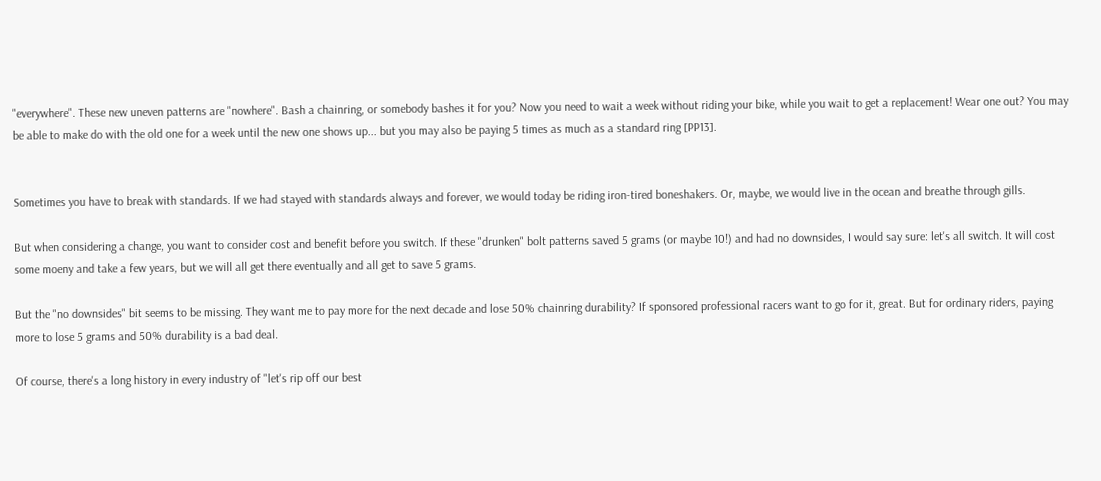"everywhere". These new uneven patterns are "nowhere". Bash a chainring, or somebody bashes it for you? Now you need to wait a week without riding your bike, while you wait to get a replacement! Wear one out? You may be able to make do with the old one for a week until the new one shows up... but you may also be paying 5 times as much as a standard ring [PP13].


Sometimes you have to break with standards. If we had stayed with standards always and forever, we would today be riding iron-tired boneshakers. Or, maybe, we would live in the ocean and breathe through gills.

But when considering a change, you want to consider cost and benefit before you switch. If these "drunken" bolt patterns saved 5 grams (or maybe 10!) and had no downsides, I would say sure: let's all switch. It will cost some moeny and take a few years, but we will all get there eventually and all get to save 5 grams.

But the "no downsides" bit seems to be missing. They want me to pay more for the next decade and lose 50% chainring durability? If sponsored professional racers want to go for it, great. But for ordinary riders, paying more to lose 5 grams and 50% durability is a bad deal.

Of course, there's a long history in every industry of "let's rip off our best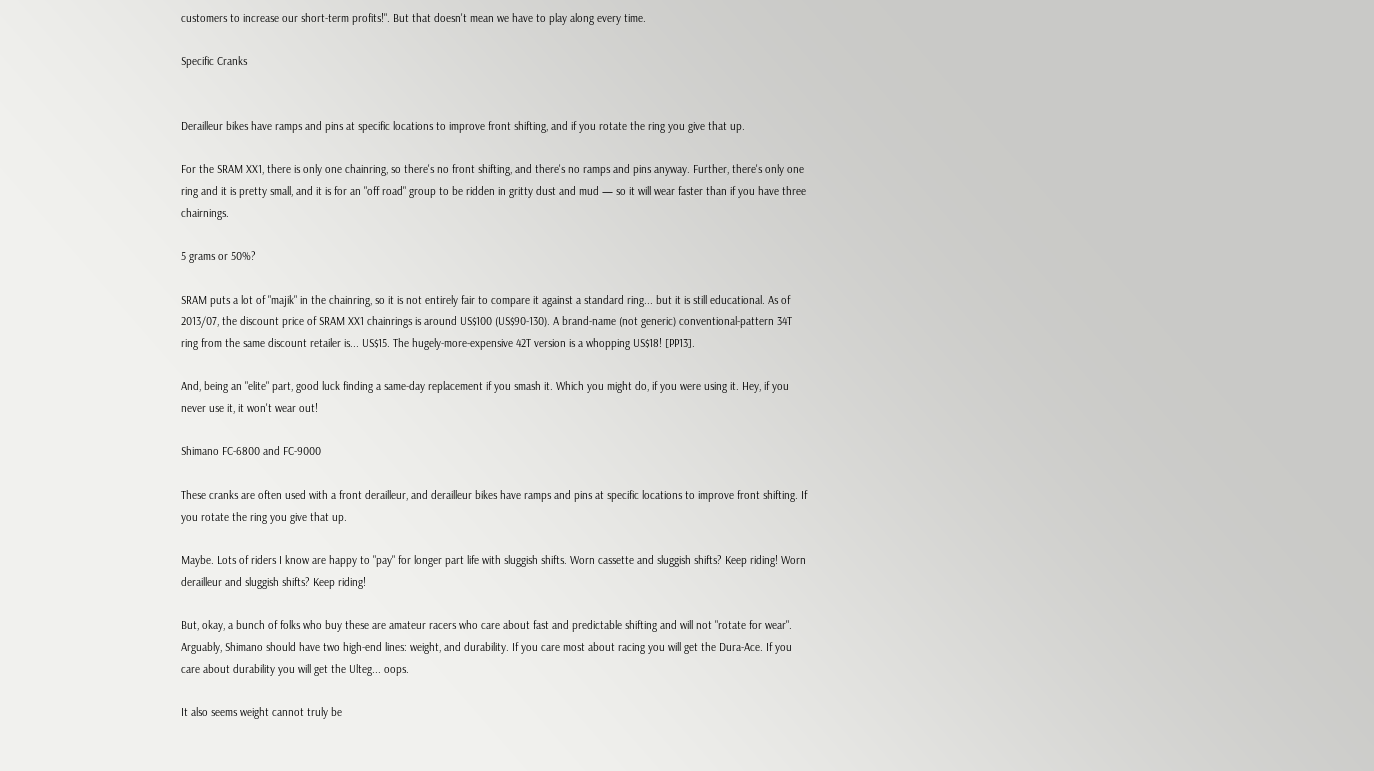customers to increase our short-term profits!". But that doesn't mean we have to play along every time.

Specific Cranks


Derailleur bikes have ramps and pins at specific locations to improve front shifting, and if you rotate the ring you give that up.

For the SRAM XX1, there is only one chainring, so there's no front shifting, and there's no ramps and pins anyway. Further, there's only one ring and it is pretty small, and it is for an "off road" group to be ridden in gritty dust and mud — so it will wear faster than if you have three chairnings.

5 grams or 50%?

SRAM puts a lot of "majik" in the chainring, so it is not entirely fair to compare it against a standard ring... but it is still educational. As of 2013/07, the discount price of SRAM XX1 chainrings is around US$100 (US$90-130). A brand-name (not generic) conventional-pattern 34T ring from the same discount retailer is... US$15. The hugely-more-expensive 42T version is a whopping US$18! [PP13].

And, being an "elite" part, good luck finding a same-day replacement if you smash it. Which you might do, if you were using it. Hey, if you never use it, it won't wear out!

Shimano FC-6800 and FC-9000

These cranks are often used with a front derailleur, and derailleur bikes have ramps and pins at specific locations to improve front shifting. If you rotate the ring you give that up.

Maybe. Lots of riders I know are happy to "pay" for longer part life with sluggish shifts. Worn cassette and sluggish shifts? Keep riding! Worn derailleur and sluggish shifts? Keep riding!

But, okay, a bunch of folks who buy these are amateur racers who care about fast and predictable shifting and will not "rotate for wear". Arguably, Shimano should have two high-end lines: weight, and durability. If you care most about racing you will get the Dura-Ace. If you care about durability you will get the Ulteg... oops.

It also seems weight cannot truly be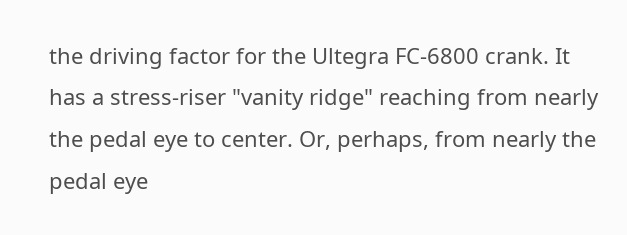the driving factor for the Ultegra FC-6800 crank. It has a stress-riser "vanity ridge" reaching from nearly the pedal eye to center. Or, perhaps, from nearly the pedal eye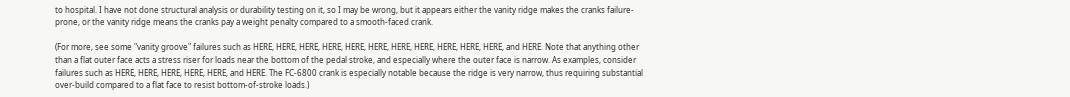to hospital. I have not done structural analysis or durability testing on it, so I may be wrong, but it appears either the vanity ridge makes the cranks failure-prone, or the vanity ridge means the cranks pay a weight penalty compared to a smooth-faced crank.

(For more, see some "vanity groove" failures such as HERE, HERE, HERE, HERE, HERE, HERE, HERE, HERE, HERE, HERE, HERE, and HERE. Note that anything other than a flat outer face acts a stress riser for loads near the bottom of the pedal stroke, and especially where the outer face is narrow. As examples, consider failures such as HERE, HERE, HERE, HERE, HERE, and HERE. The FC-6800 crank is especially notable because the ridge is very narrow, thus requiring substantial over-build compared to a flat face to resist bottom-of-stroke loads.)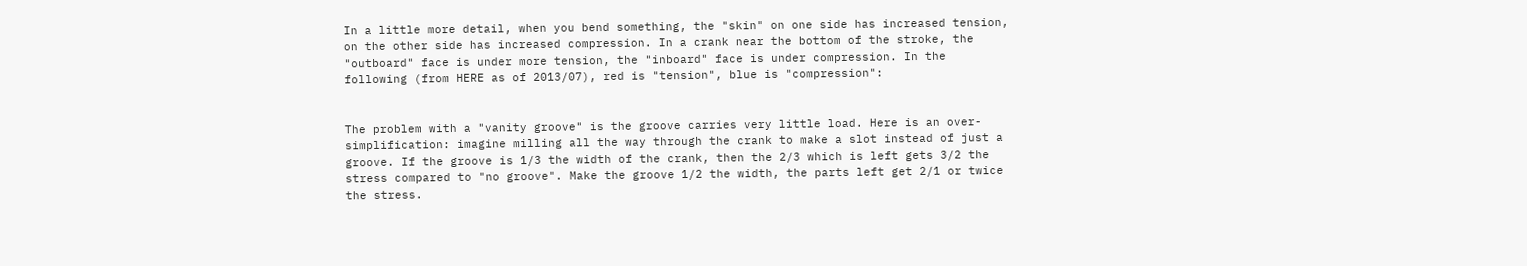In a little more detail, when you bend something, the "skin" on one side has increased tension, on the other side has increased compression. In a crank near the bottom of the stroke, the "outboard" face is under more tension, the "inboard" face is under compression. In the following (from HERE as of 2013/07), red is "tension", blue is "compression":


The problem with a "vanity groove" is the groove carries very little load. Here is an over-simplification: imagine milling all the way through the crank to make a slot instead of just a groove. If the groove is 1/3 the width of the crank, then the 2/3 which is left gets 3/2 the stress compared to "no groove". Make the groove 1/2 the width, the parts left get 2/1 or twice the stress.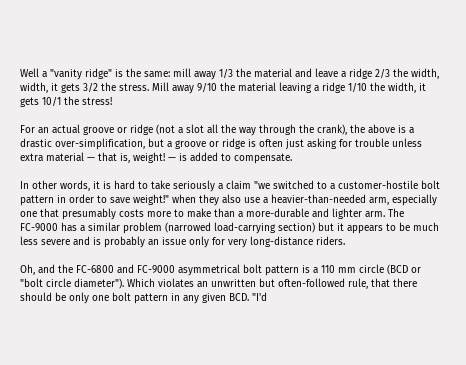Well a "vanity ridge" is the same: mill away 1/3 the material and leave a ridge 2/3 the width, width, it gets 3/2 the stress. Mill away 9/10 the material leaving a ridge 1/10 the width, it gets 10/1 the stress!

For an actual groove or ridge (not a slot all the way through the crank), the above is a drastic over-simplification, but a groove or ridge is often just asking for trouble unless extra material — that is, weight! — is added to compensate.

In other words, it is hard to take seriously a claim "we switched to a customer-hostile bolt pattern in order to save weight!" when they also use a heavier-than-needed arm, especially one that presumably costs more to make than a more-durable and lighter arm. The FC-9000 has a similar problem (narrowed load-carrying section) but it appears to be much less severe and is probably an issue only for very long-distance riders.

Oh, and the FC-6800 and FC-9000 asymmetrical bolt pattern is a 110 mm circle (BCD or "bolt circle diameter"). Which violates an unwritten but often-followed rule, that there should be only one bolt pattern in any given BCD. "I'd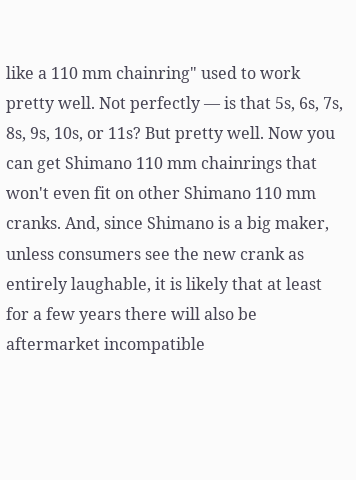like a 110 mm chainring" used to work pretty well. Not perfectly — is that 5s, 6s, 7s, 8s, 9s, 10s, or 11s? But pretty well. Now you can get Shimano 110 mm chainrings that won't even fit on other Shimano 110 mm cranks. And, since Shimano is a big maker, unless consumers see the new crank as entirely laughable, it is likely that at least for a few years there will also be aftermarket incompatible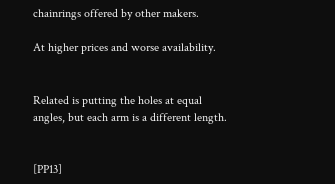chainrings offered by other makers.

At higher prices and worse availability.


Related is putting the holes at equal angles, but each arm is a different length.


[PP13]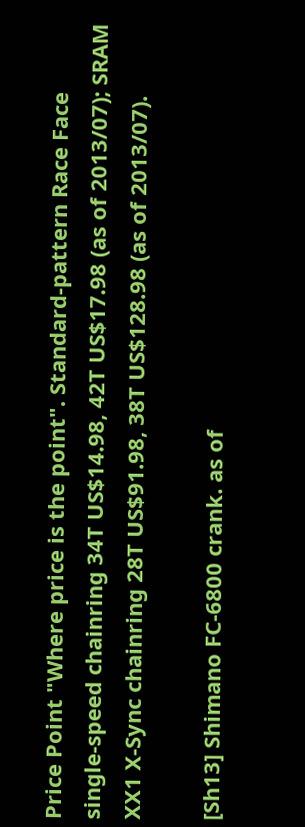Price Point "Where price is the point". Standard-pattern Race Face single-speed chainring 34T US$14.98, 42T US$17.98 (as of 2013/07); SRAM XX1 X-Sync chainring 28T US$91.98, 38T US$128.98 (as of 2013/07).

[Sh13] Shimano FC-6800 crank. as of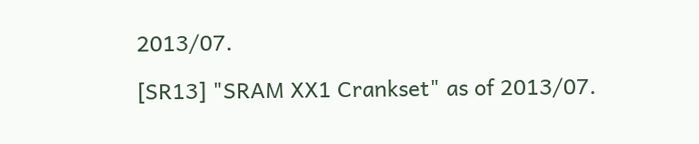2013/07.

[SR13] "SRAM XX1 Crankset" as of 2013/07.